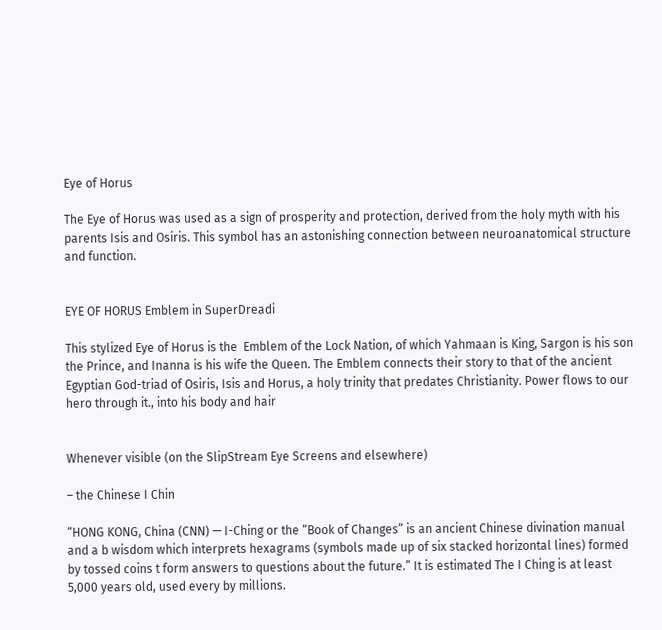Eye of Horus

The Eye of Horus was used as a sign of prosperity and protection, derived from the holy myth with his parents Isis and Osiris. This symbol has an astonishing connection between neuroanatomical structure and function.


EYE OF HORUS Emblem in SuperDreadi

This stylized Eye of Horus is the  Emblem of the Lock Nation, of which Yahmaan is King, Sargon is his son the Prince, and Inanna is his wife the Queen. The Emblem connects their story to that of the ancient Egyptian God-triad of Osiris, Isis and Horus, a holy trinity that predates Christianity. Power flows to our hero through it., into his body and hair


Whenever visible (on the SlipStream Eye Screens and elsewhere)

– the Chinese I Chin

“HONG KONG, China (CNN) — I-Ching or the “Book of Changes” is an ancient Chinese divination manual and a b wisdom which interprets hexagrams (symbols made up of six stacked horizontal lines) formed by tossed coins t form answers to questions about the future.” It is estimated The I Ching is at least 5,000 years old, used every by millions.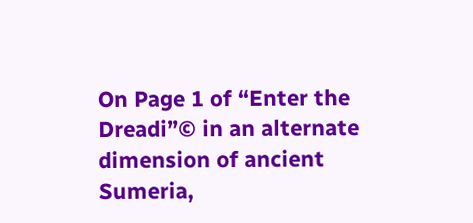On Page 1 of “Enter the Dreadi”© in an alternate dimension of ancient Sumeria,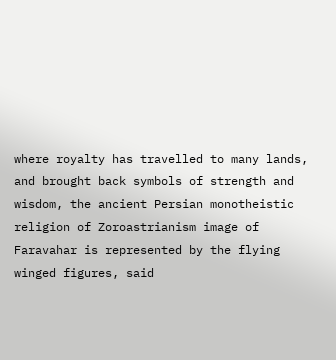where royalty has travelled to many lands, and brought back symbols of strength and wisdom, the ancient Persian monotheistic religion of Zoroastrianism image of Faravahar is represented by the flying winged figures, said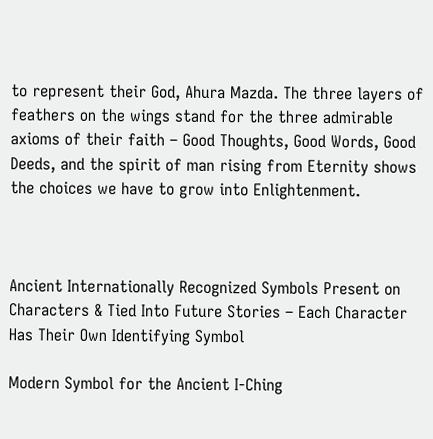to represent their God, Ahura Mazda. The three layers of feathers on the wings stand for the three admirable axioms of their faith – Good Thoughts, Good Words, Good Deeds, and the spirit of man rising from Eternity shows the choices we have to grow into Enlightenment.



Ancient Internationally Recognized Symbols Present on Characters & Tied Into Future Stories – Each Character Has Their Own Identifying Symbol

Modern Symbol for the Ancient I-Ching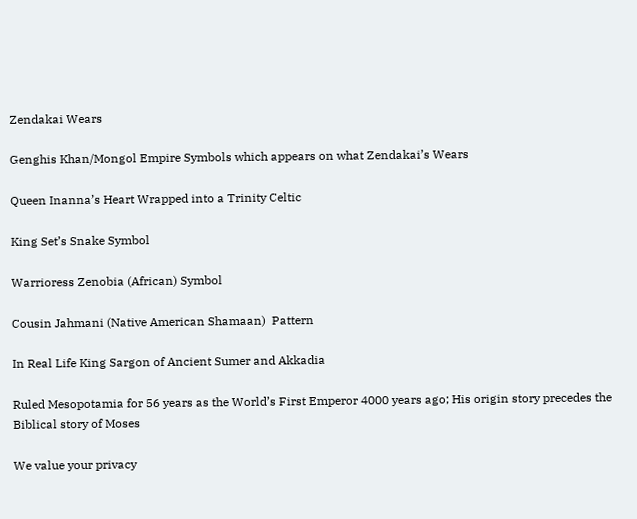Zendakai Wears

Genghis Khan/Mongol Empire Symbols which appears on what Zendakai’s Wears

Queen Inanna’s Heart Wrapped into a Trinity Celtic

King Set’s Snake Symbol

Warrioress Zenobia (African) Symbol

Cousin Jahmani (Native American Shamaan)  Pattern

In Real Life King Sargon of Ancient Sumer and Akkadia

Ruled Mesopotamia for 56 years as the World’s First Emperor 4000 years ago; His origin story precedes the Biblical story of Moses

We value your privacy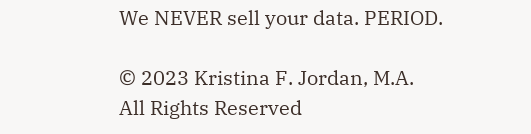We NEVER sell your data. PERIOD.

© 2023 Kristina F. Jordan, M.A.
All Rights Reserved